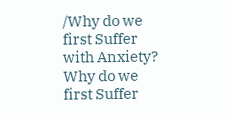/Why do we first Suffer with Anxiety?
Why do we first Suffer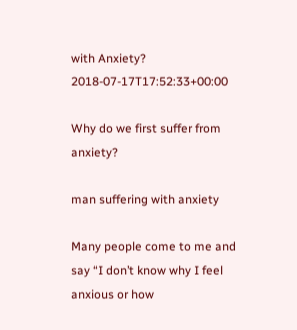with Anxiety? 2018-07-17T17:52:33+00:00

Why do we first suffer from anxiety?

man suffering with anxiety

Many people come to me and say “I don’t know why I feel anxious or how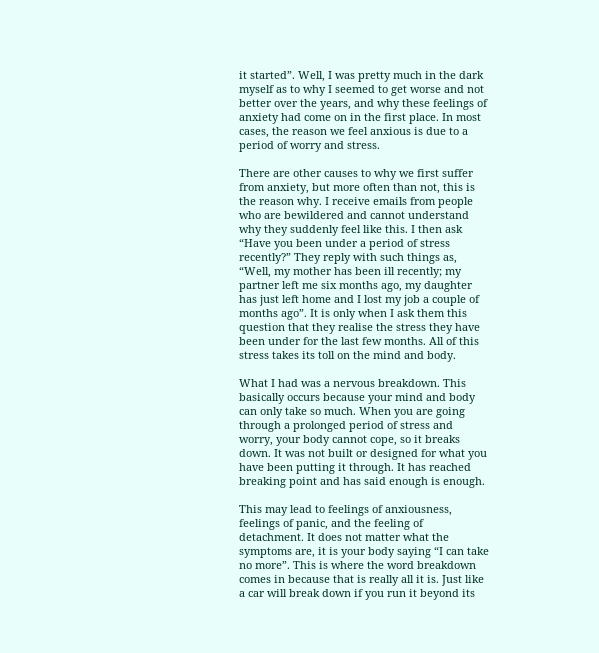it started”. Well, I was pretty much in the dark myself as to why I seemed to get worse and not better over the years, and why these feelings of anxiety had come on in the first place. In most cases, the reason we feel anxious is due to a period of worry and stress.

There are other causes to why we first suffer from anxiety, but more often than not, this is the reason why. I receive emails from people who are bewildered and cannot understand why they suddenly feel like this. I then ask “Have you been under a period of stress recently?” They reply with such things as, “Well, my mother has been ill recently; my partner left me six months ago, my daughter has just left home and I lost my job a couple of months ago”. It is only when I ask them this question that they realise the stress they have been under for the last few months. All of this stress takes its toll on the mind and body.

What I had was a nervous breakdown. This basically occurs because your mind and body can only take so much. When you are going through a prolonged period of stress and worry, your body cannot cope, so it breaks down. It was not built or designed for what you have been putting it through. It has reached breaking point and has said enough is enough.

This may lead to feelings of anxiousness, feelings of panic, and the feeling of detachment. It does not matter what the symptoms are, it is your body saying “I can take no more”. This is where the word breakdown comes in because that is really all it is. Just like a car will break down if you run it beyond its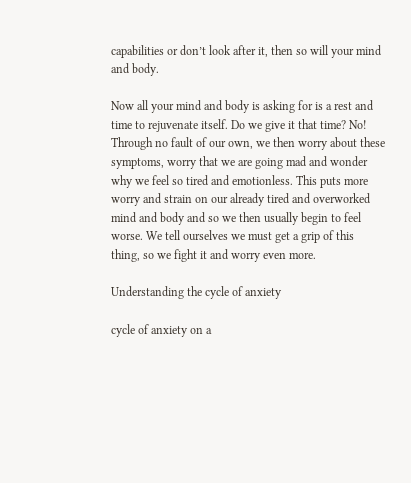capabilities or don’t look after it, then so will your mind and body.

Now all your mind and body is asking for is a rest and time to rejuvenate itself. Do we give it that time? No! Through no fault of our own, we then worry about these symptoms, worry that we are going mad and wonder why we feel so tired and emotionless. This puts more worry and strain on our already tired and overworked mind and body and so we then usually begin to feel worse. We tell ourselves we must get a grip of this thing, so we fight it and worry even more.

Understanding the cycle of anxiety

cycle of anxiety on a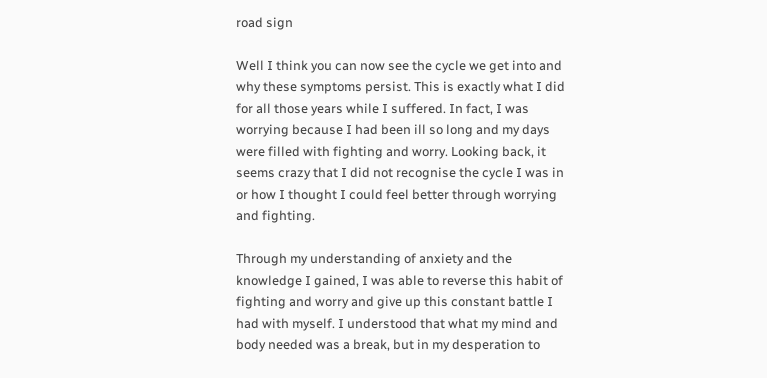road sign

Well I think you can now see the cycle we get into and why these symptoms persist. This is exactly what I did for all those years while I suffered. In fact, I was worrying because I had been ill so long and my days were filled with fighting and worry. Looking back, it seems crazy that I did not recognise the cycle I was in or how I thought I could feel better through worrying and fighting.

Through my understanding of anxiety and the knowledge I gained, I was able to reverse this habit of fighting and worry and give up this constant battle I had with myself. I understood that what my mind and body needed was a break, but in my desperation to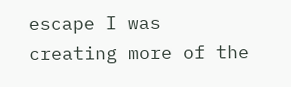escape I was creating more of the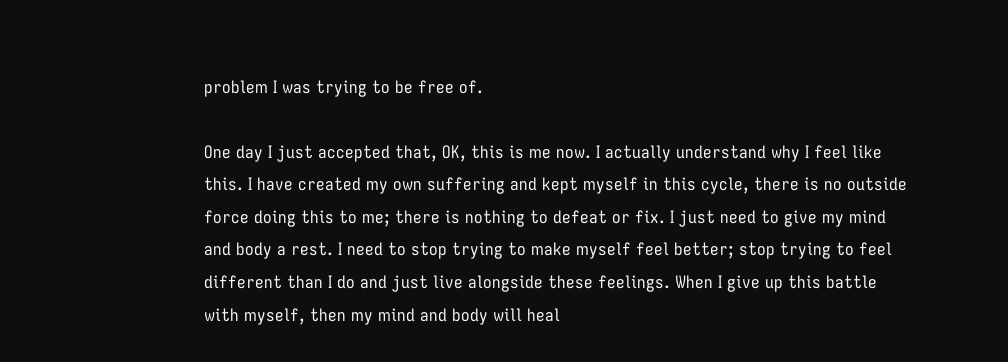problem I was trying to be free of.

One day I just accepted that, OK, this is me now. I actually understand why I feel like this. I have created my own suffering and kept myself in this cycle, there is no outside force doing this to me; there is nothing to defeat or fix. I just need to give my mind and body a rest. I need to stop trying to make myself feel better; stop trying to feel different than I do and just live alongside these feelings. When I give up this battle with myself, then my mind and body will heal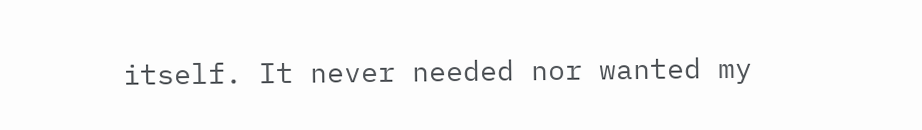itself. It never needed nor wanted my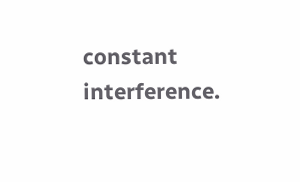constant interference.